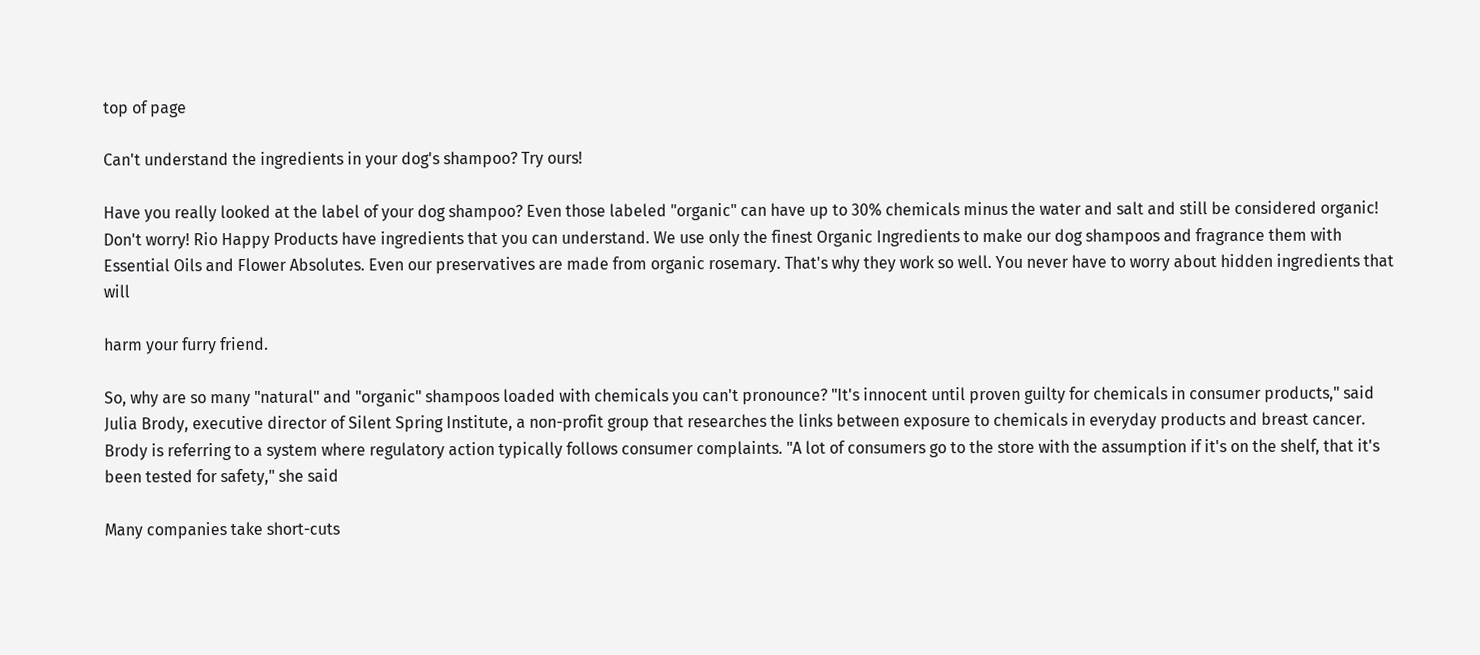top of page

Can't understand the ingredients in your dog's shampoo? Try ours!

Have you really looked at the label of your dog shampoo? Even those labeled "organic" can have up to 30% chemicals minus the water and salt and still be considered organic! Don't worry! Rio Happy Products have ingredients that you can understand. We use only the finest Organic Ingredients to make our dog shampoos and fragrance them with Essential Oils and Flower Absolutes. Even our preservatives are made from organic rosemary. That's why they work so well. You never have to worry about hidden ingredients that will

harm your furry friend.

So, why are so many "natural" and "organic" shampoos loaded with chemicals you can't pronounce? "It's innocent until proven guilty for chemicals in consumer products," said Julia Brody, executive director of Silent Spring Institute, a non-profit group that researches the links between exposure to chemicals in everyday products and breast cancer. Brody is referring to a system where regulatory action typically follows consumer complaints. "A lot of consumers go to the store with the assumption if it's on the shelf, that it's been tested for safety," she said

Many companies take short-cuts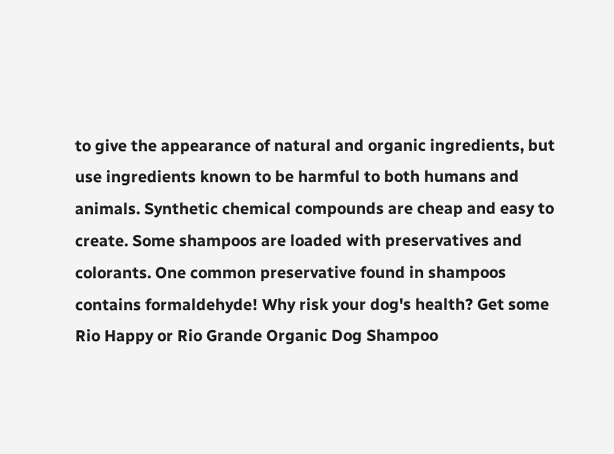to give the appearance of natural and organic ingredients, but use ingredients known to be harmful to both humans and animals. Synthetic chemical compounds are cheap and easy to create. Some shampoos are loaded with preservatives and colorants. One common preservative found in shampoos contains formaldehyde! Why risk your dog's health? Get some Rio Happy or Rio Grande Organic Dog Shampoo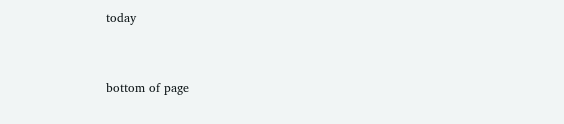today


bottom of page